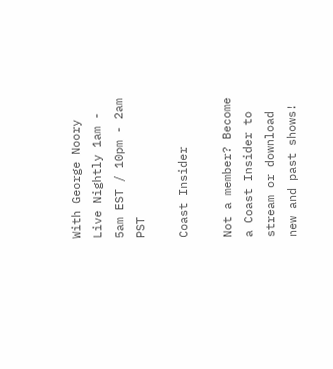With George Noory
Live Nightly 1am - 5am EST / 10pm - 2am PST

Coast Insider

Not a member? Become a Coast Insider to stream or download new and past shows!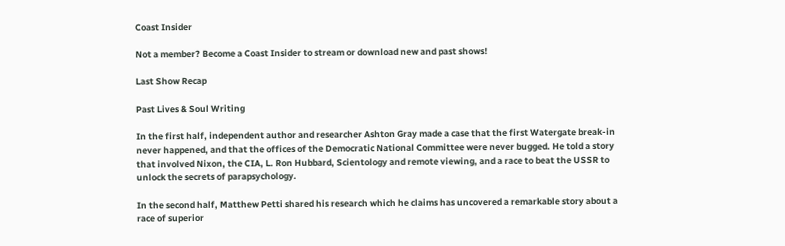Coast Insider

Not a member? Become a Coast Insider to stream or download new and past shows!

Last Show Recap

Past Lives & Soul Writing

In the first half, independent author and researcher Ashton Gray made a case that the first Watergate break-in never happened, and that the offices of the Democratic National Committee were never bugged. He told a story that involved Nixon, the CIA, L. Ron Hubbard, Scientology and remote viewing, and a race to beat the USSR to unlock the secrets of parapsychology.

In the second half, Matthew Petti shared his research which he claims has uncovered a remarkable story about a race of superior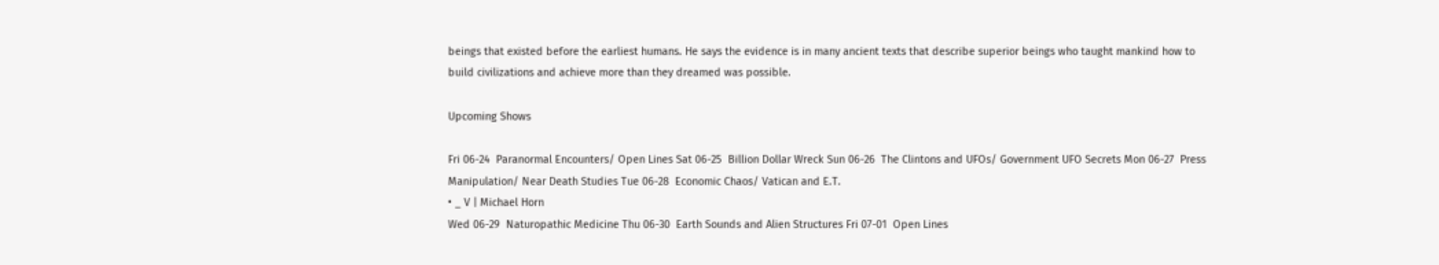beings that existed before the earliest humans. He says the evidence is in many ancient texts that describe superior beings who taught mankind how to build civilizations and achieve more than they dreamed was possible.

Upcoming Shows

Fri 06-24  Paranormal Encounters/ Open Lines Sat 06-25  Billion Dollar Wreck Sun 06-26  The Clintons and UFOs/ Government UFO Secrets Mon 06-27  Press Manipulation/ Near Death Studies Tue 06-28  Economic Chaos/ Vatican and E.T.
• _ V | Michael Horn
Wed 06-29  Naturopathic Medicine Thu 06-30  Earth Sounds and Alien Structures Fri 07-01  Open Lines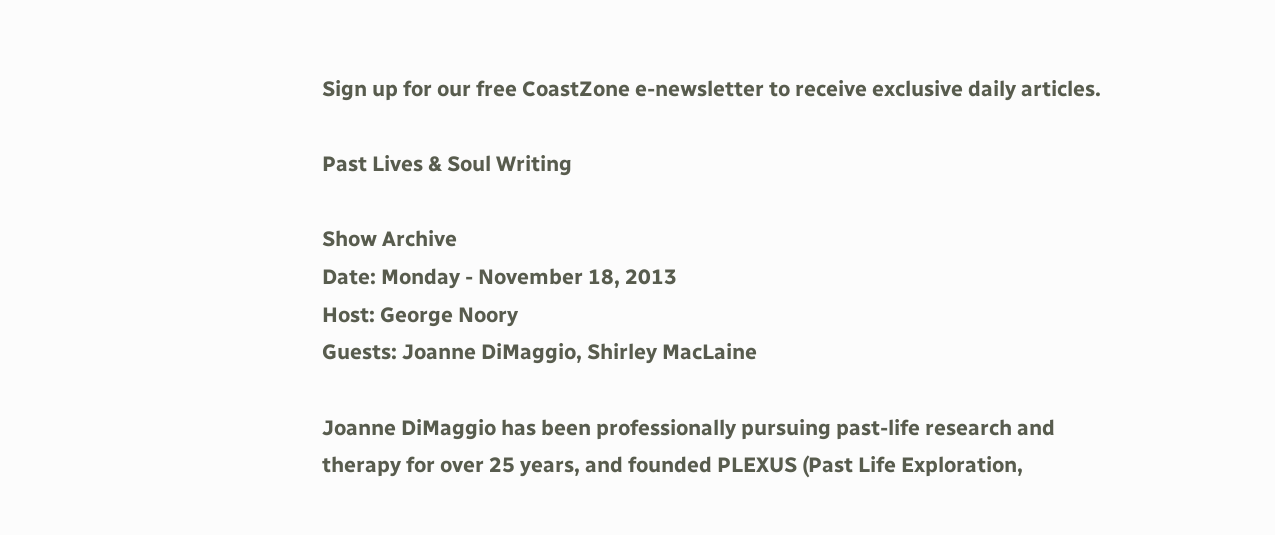Sign up for our free CoastZone e-newsletter to receive exclusive daily articles.

Past Lives & Soul Writing

Show Archive
Date: Monday - November 18, 2013
Host: George Noory
Guests: Joanne DiMaggio, Shirley MacLaine

Joanne DiMaggio has been professionally pursuing past-life research and therapy for over 25 years, and founded PLEXUS (Past Life Exploration,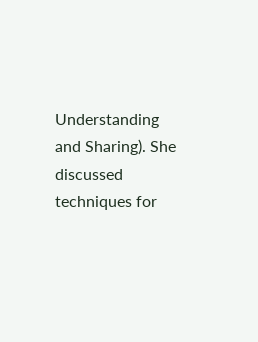Understanding and Sharing). She discussed techniques for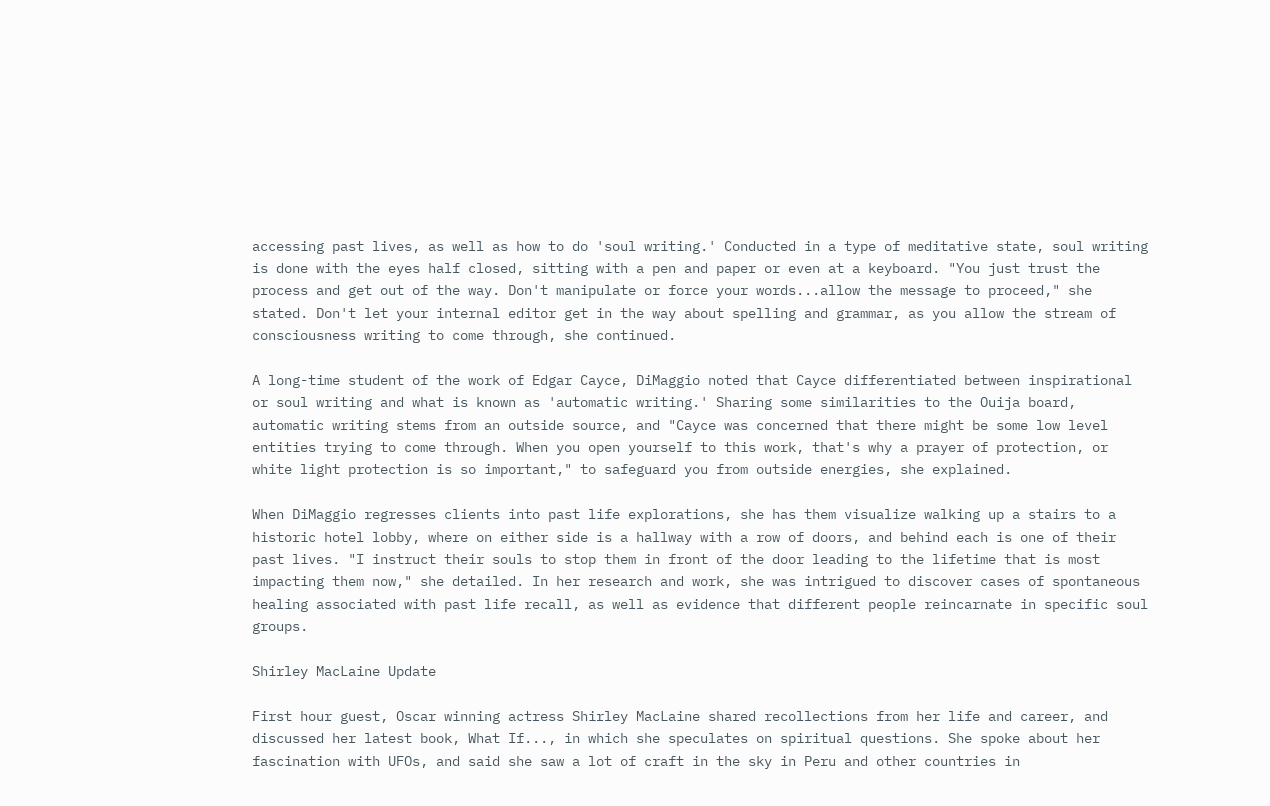accessing past lives, as well as how to do 'soul writing.' Conducted in a type of meditative state, soul writing is done with the eyes half closed, sitting with a pen and paper or even at a keyboard. "You just trust the process and get out of the way. Don't manipulate or force your words...allow the message to proceed," she stated. Don't let your internal editor get in the way about spelling and grammar, as you allow the stream of consciousness writing to come through, she continued.

A long-time student of the work of Edgar Cayce, DiMaggio noted that Cayce differentiated between inspirational or soul writing and what is known as 'automatic writing.' Sharing some similarities to the Ouija board, automatic writing stems from an outside source, and "Cayce was concerned that there might be some low level entities trying to come through. When you open yourself to this work, that's why a prayer of protection, or white light protection is so important," to safeguard you from outside energies, she explained.

When DiMaggio regresses clients into past life explorations, she has them visualize walking up a stairs to a historic hotel lobby, where on either side is a hallway with a row of doors, and behind each is one of their past lives. "I instruct their souls to stop them in front of the door leading to the lifetime that is most impacting them now," she detailed. In her research and work, she was intrigued to discover cases of spontaneous healing associated with past life recall, as well as evidence that different people reincarnate in specific soul groups.

Shirley MacLaine Update

First hour guest, Oscar winning actress Shirley MacLaine shared recollections from her life and career, and discussed her latest book, What If..., in which she speculates on spiritual questions. She spoke about her fascination with UFOs, and said she saw a lot of craft in the sky in Peru and other countries in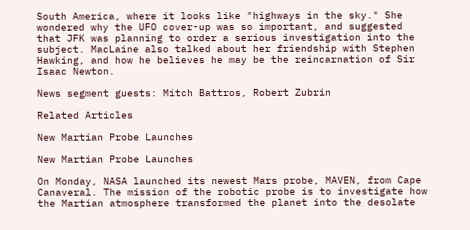South America, where it looks like "highways in the sky." She wondered why the UFO cover-up was so important, and suggested that JFK was planning to order a serious investigation into the subject. MacLaine also talked about her friendship with Stephen Hawking, and how he believes he may be the reincarnation of Sir Isaac Newton.

News segment guests: Mitch Battros, Robert Zubrin

Related Articles

New Martian Probe Launches

New Martian Probe Launches

On Monday, NASA launched its newest Mars probe, MAVEN, from Cape Canaveral. The mission of the robotic probe is to investigate how the Martian atmosphere transformed the planet into the desolate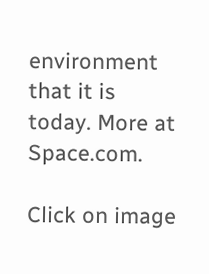environment that it is today. More at Space.com.

Click on image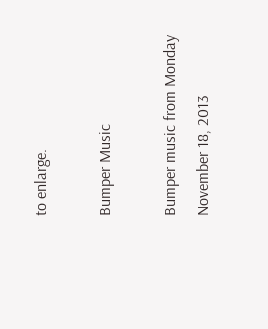to enlarge.

Bumper Music

Bumper music from Monday November 18, 2013